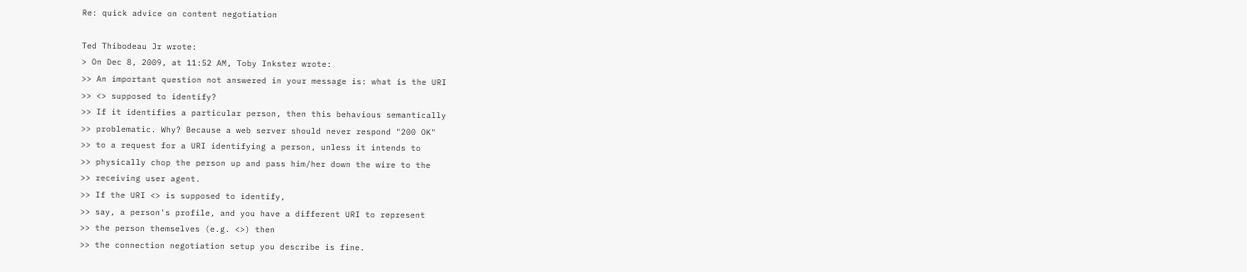Re: quick advice on content negotiation

Ted Thibodeau Jr wrote:
> On Dec 8, 2009, at 11:52 AM, Toby Inkster wrote:
>> An important question not answered in your message is: what is the URI
>> <> supposed to identify?
>> If it identifies a particular person, then this behavious semantically
>> problematic. Why? Because a web server should never respond "200 OK"
>> to a request for a URI identifying a person, unless it intends to
>> physically chop the person up and pass him/her down the wire to the
>> receiving user agent.
>> If the URI <> is supposed to identify,
>> say, a person's profile, and you have a different URI to represent
>> the person themselves (e.g. <>) then
>> the connection negotiation setup you describe is fine.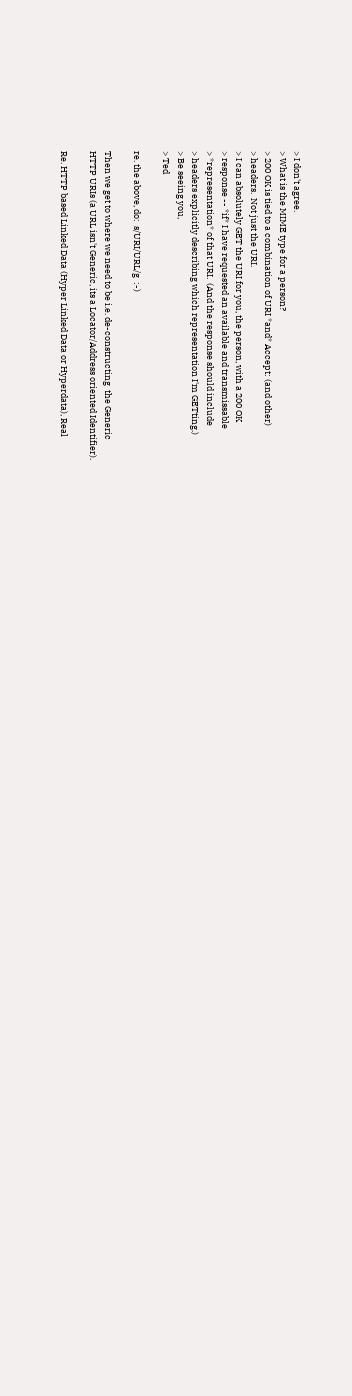> I don't agree.
> What is the MIME type for a person?
> 200 OK is tied to a combination of URI *and* Accept: (and other)
> headers.  Not just the URI.
> I can absolutely GET the URI for you, the person, with a 200 OK
> response -- *if* I have requested an available and transmissable
> *representation* of that URI.  (And the response should include
> headers explicitly describing which representation I'm GETting.)
> Be seeing you,
> Ted

re. the above, do:  s/URI/URL/g  :-)

Then we get to where we need to be i.e. de-constructing  the Generic
HTTP URIs (a URL isn't Generic, its a Locator/Address oriented Identifier).

Re. HTTP based Linked Data (Hyper Linked Data or Hyperdata), Real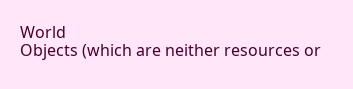World
Objects (which are neither resources or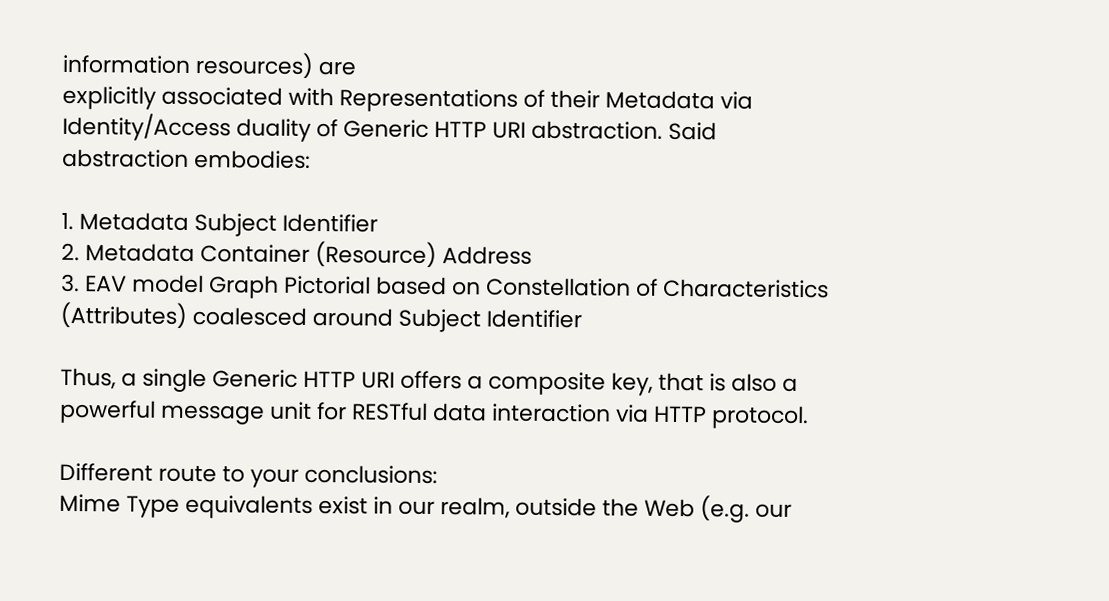information resources) are
explicitly associated with Representations of their Metadata via
Identity/Access duality of Generic HTTP URI abstraction. Said
abstraction embodies:

1. Metadata Subject Identifier
2. Metadata Container (Resource) Address
3. EAV model Graph Pictorial based on Constellation of Characteristics
(Attributes) coalesced around Subject Identifier

Thus, a single Generic HTTP URI offers a composite key, that is also a
powerful message unit for RESTful data interaction via HTTP protocol.

Different route to your conclusions:
Mime Type equivalents exist in our realm, outside the Web (e.g. our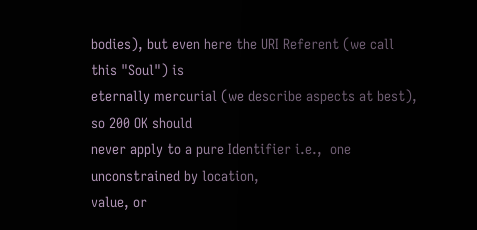bodies), but even here the URI Referent (we call this "Soul") is
eternally mercurial (we describe aspects at best), so 200 OK should
never apply to a pure Identifier i.e.,  one unconstrained by location,
value, or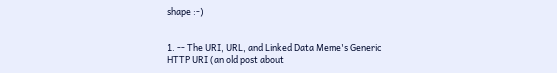shape :-)


1. -- The URI, URL, and Linked Data Meme's Generic
HTTP URI (an old post about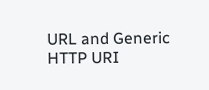URL and Generic HTTP URI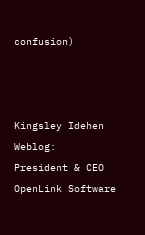confusion)



Kingsley Idehen       Weblog:
President & CEO
OpenLink Software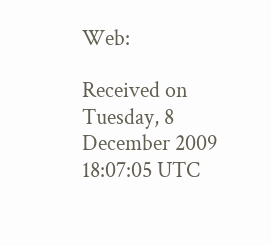Web:

Received on Tuesday, 8 December 2009 18:07:05 UTC